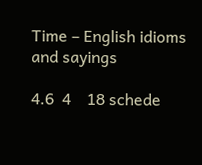Time – English idioms and sayings

4.6  4    18 schede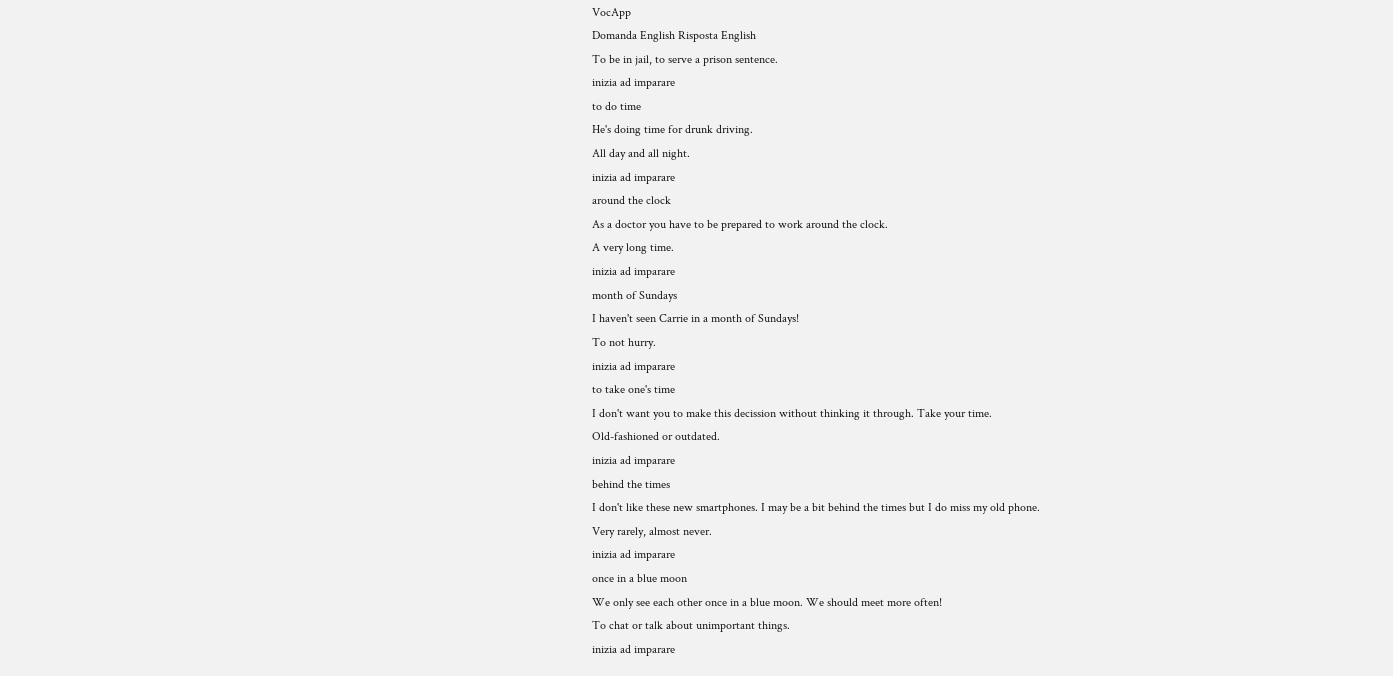VocApp
Domanda English Risposta English
To be in jail, to serve a prison sentence.
inizia ad imparare
to do time
He's doing time for drunk driving.
All day and all night.
inizia ad imparare
around the clock
As a doctor you have to be prepared to work around the clock.
A very long time.
inizia ad imparare
month of Sundays
I haven't seen Carrie in a month of Sundays!
To not hurry.
inizia ad imparare
to take one's time
I don't want you to make this decission without thinking it through. Take your time.
Old-fashioned or outdated.
inizia ad imparare
behind the times
I don't like these new smartphones. I may be a bit behind the times but I do miss my old phone.
Very rarely, almost never.
inizia ad imparare
once in a blue moon
We only see each other once in a blue moon. We should meet more often!
To chat or talk about unimportant things.
inizia ad imparare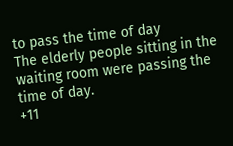to pass the time of day
The elderly people sitting in the waiting room were passing the time of day.
+11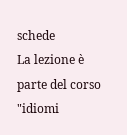schede
La lezione è parte del corso
"idiomi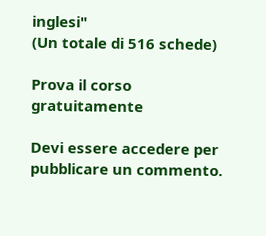inglesi"
(Un totale di 516 schede)

Prova il corso gratuitamente

Devi essere accedere per pubblicare un commento.